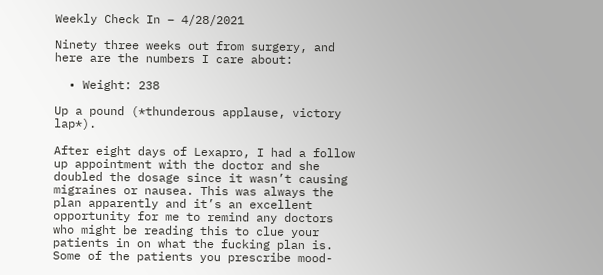Weekly Check In – 4/28/2021

Ninety three weeks out from surgery, and here are the numbers I care about:

  • Weight: 238

Up a pound (*thunderous applause, victory lap*).

After eight days of Lexapro, I had a follow up appointment with the doctor and she doubled the dosage since it wasn’t causing migraines or nausea. This was always the plan apparently and it’s an excellent opportunity for me to remind any doctors who might be reading this to clue your patients in on what the fucking plan is. Some of the patients you prescribe mood-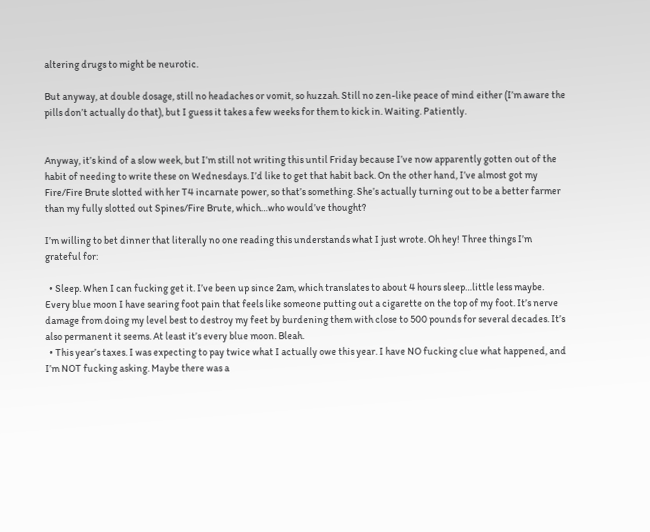altering drugs to might be neurotic.

But anyway, at double dosage, still no headaches or vomit, so huzzah. Still no zen-like peace of mind either (I’m aware the pills don’t actually do that), but I guess it takes a few weeks for them to kick in. Waiting. Patiently.


Anyway, it’s kind of a slow week, but I’m still not writing this until Friday because I’ve now apparently gotten out of the habit of needing to write these on Wednesdays. I’d like to get that habit back. On the other hand, I’ve almost got my Fire/Fire Brute slotted with her T4 incarnate power, so that’s something. She’s actually turning out to be a better farmer than my fully slotted out Spines/Fire Brute, which…who would’ve thought?

I’m willing to bet dinner that literally no one reading this understands what I just wrote. Oh hey! Three things I’m grateful for:

  • Sleep. When I can fucking get it. I’ve been up since 2am, which translates to about 4 hours sleep…little less maybe. Every blue moon I have searing foot pain that feels like someone putting out a cigarette on the top of my foot. It’s nerve damage from doing my level best to destroy my feet by burdening them with close to 500 pounds for several decades. It’s also permanent it seems. At least it’s every blue moon. Bleah.
  • This year’s taxes. I was expecting to pay twice what I actually owe this year. I have NO fucking clue what happened, and I’m NOT fucking asking. Maybe there was a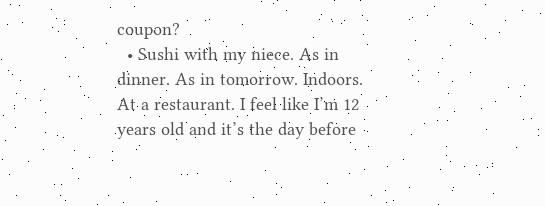coupon?
  • Sushi with my niece. As in dinner. As in tomorrow. Indoors. At a restaurant. I feel like I’m 12 years old and it’s the day before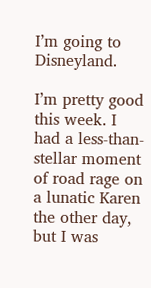I’m going to Disneyland.

I’m pretty good this week. I had a less-than-stellar moment of road rage on a lunatic Karen the other day, but I was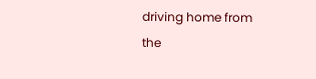driving home from the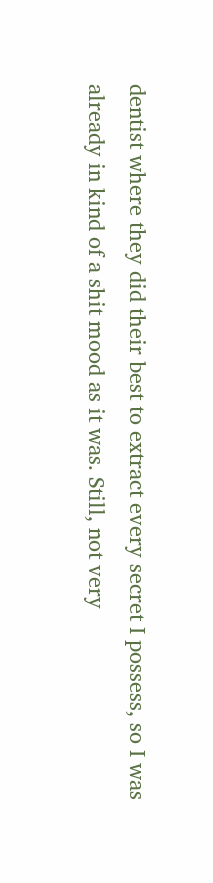dentist where they did their best to extract every secret I possess, so I was already in kind of a shit mood as it was. Still, not very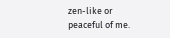zen-like or peaceful of me.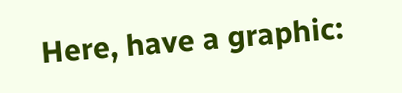Here, have a graphic: